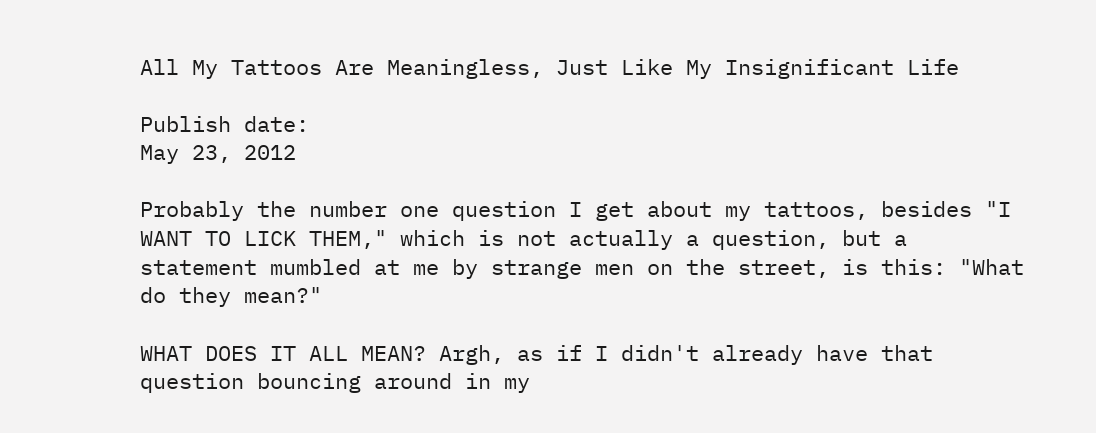All My Tattoos Are Meaningless, Just Like My Insignificant Life

Publish date:
May 23, 2012

Probably the number one question I get about my tattoos, besides "I WANT TO LICK THEM," which is not actually a question, but a statement mumbled at me by strange men on the street, is this: "What do they mean?"

WHAT DOES IT ALL MEAN? Argh, as if I didn't already have that question bouncing around in my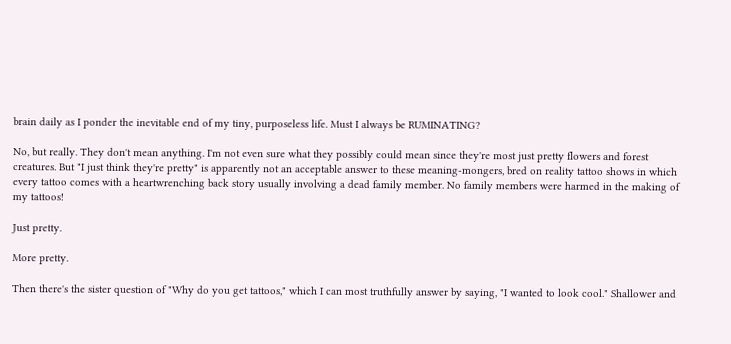brain daily as I ponder the inevitable end of my tiny, purposeless life. Must I always be RUMINATING?

No, but really. They don't mean anything. I'm not even sure what they possibly could mean since they're most just pretty flowers and forest creatures. But "I just think they're pretty" is apparently not an acceptable answer to these meaning-mongers, bred on reality tattoo shows in which every tattoo comes with a heartwrenching back story usually involving a dead family member. No family members were harmed in the making of my tattoos!

Just pretty.

More pretty.

Then there's the sister question of "Why do you get tattoos," which I can most truthfully answer by saying, "I wanted to look cool." Shallower and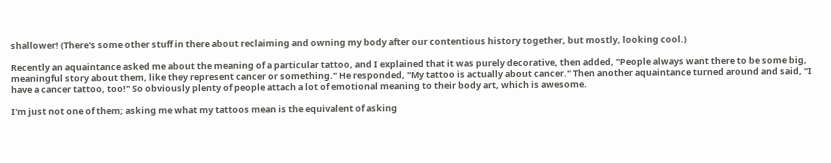shallower! (There's some other stuff in there about reclaiming and owning my body after our contentious history together, but mostly, looking cool.)

Recently an aquaintance asked me about the meaning of a particular tattoo, and I explained that it was purely decorative, then added, "People always want there to be some big, meaningful story about them, like they represent cancer or something." He responded, "My tattoo is actually about cancer." Then another aquaintance turned around and said, "I have a cancer tattoo, too!" So obviously plenty of people attach a lot of emotional meaning to their body art, which is awesome.

I'm just not one of them; asking me what my tattoos mean is the equivalent of asking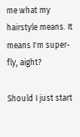me what my hairstyle means. It means I'm super-fly, aight?

Should I just start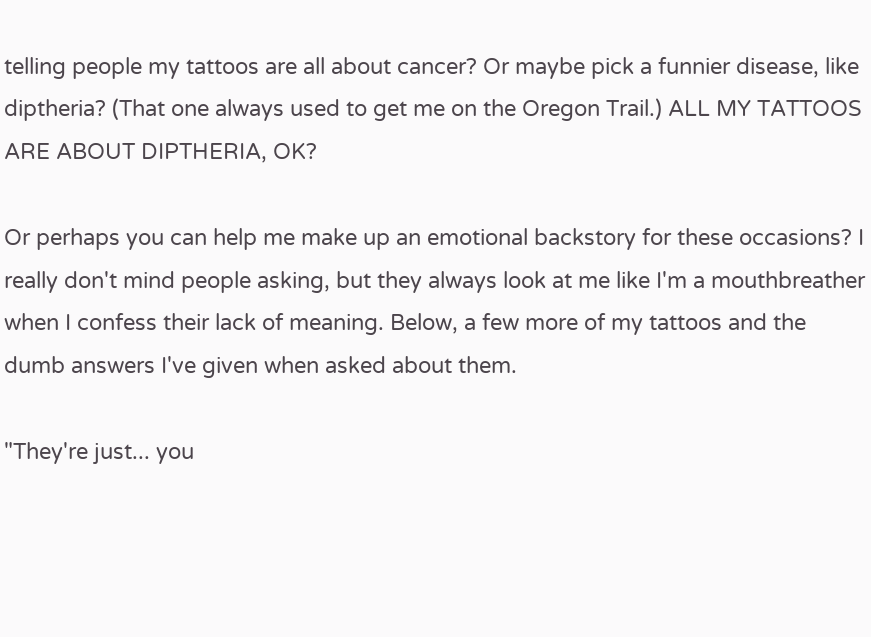telling people my tattoos are all about cancer? Or maybe pick a funnier disease, like diptheria? (That one always used to get me on the Oregon Trail.) ALL MY TATTOOS ARE ABOUT DIPTHERIA, OK?

Or perhaps you can help me make up an emotional backstory for these occasions? I really don't mind people asking, but they always look at me like I'm a mouthbreather when I confess their lack of meaning. Below, a few more of my tattoos and the dumb answers I've given when asked about them.

"They're just... you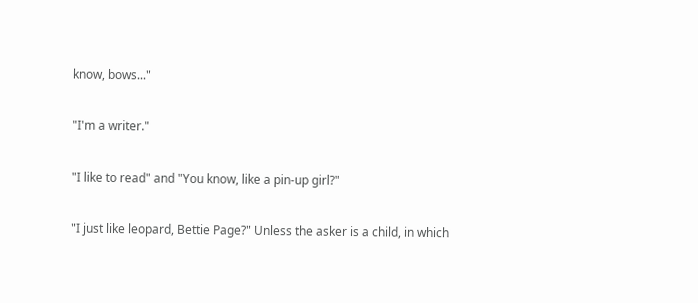know, bows..."

"I'm a writer."

"I like to read" and "You know, like a pin-up girl?"

"I just like leopard, Bettie Page?" Unless the asker is a child, in which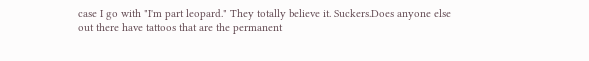case I go with "I'm part leopard." They totally believe it. Suckers.Does anyone else out there have tattoos that are the permanent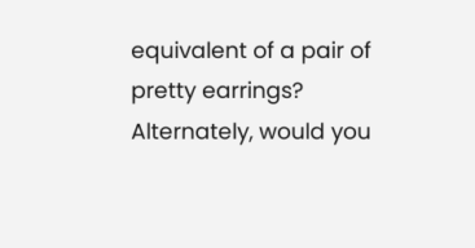equivalent of a pair of pretty earrings? Alternately, would you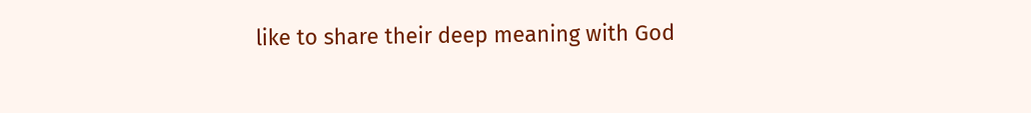like to share their deep meaning with God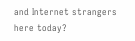and Internet strangers here today?